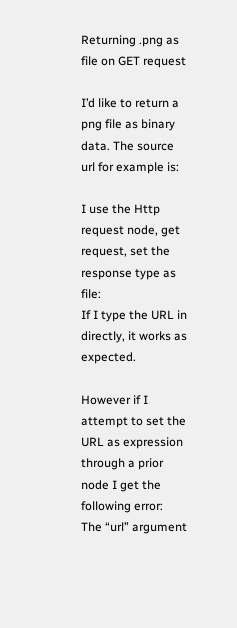Returning .png as file on GET request

I’d like to return a png file as binary data. The source url for example is:

I use the Http request node, get request, set the response type as file:
If I type the URL in directly, it works as expected.

However if I attempt to set the URL as expression through a prior node I get the following error:
The “url” argument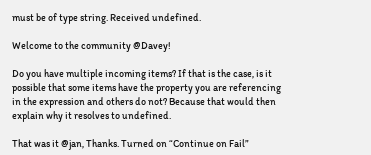must be of type string. Received undefined.

Welcome to the community @Davey!

Do you have multiple incoming items? If that is the case, is it possible that some items have the property you are referencing in the expression and others do not? Because that would then explain why it resolves to undefined.

That was it @jan, Thanks. Turned on “Continue on Fail”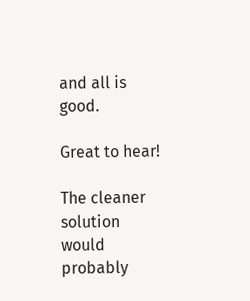and all is good.

Great to hear!

The cleaner solution would probably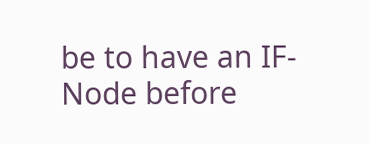be to have an IF-Node before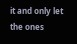it and only let the ones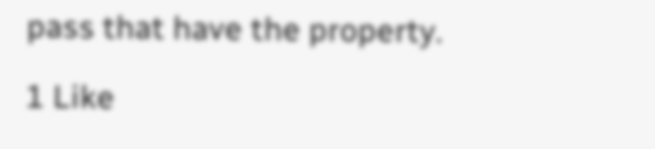pass that have the property.

1 Like